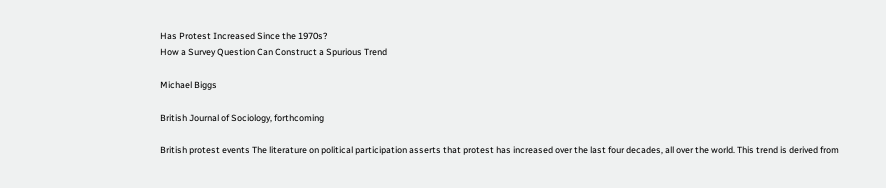Has Protest Increased Since the 1970s?
How a Survey Question Can Construct a Spurious Trend

Michael Biggs

British Journal of Sociology, forthcoming

British protest events The literature on political participation asserts that protest has increased over the last four decades, all over the world. This trend is derived from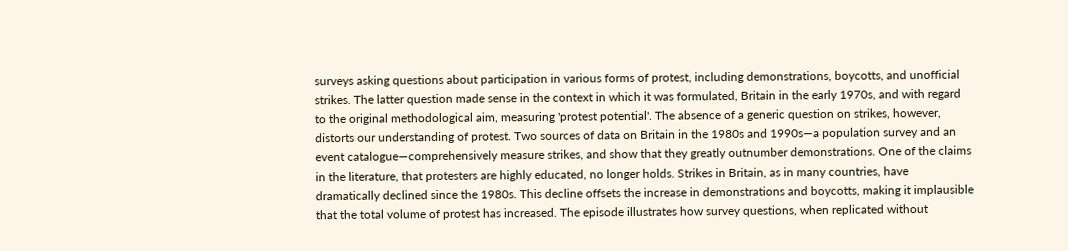surveys asking questions about participation in various forms of protest, including demonstrations, boycotts, and unofficial strikes. The latter question made sense in the context in which it was formulated, Britain in the early 1970s, and with regard to the original methodological aim, measuring 'protest potential'. The absence of a generic question on strikes, however, distorts our understanding of protest. Two sources of data on Britain in the 1980s and 1990s—a population survey and an event catalogue—comprehensively measure strikes, and show that they greatly outnumber demonstrations. One of the claims in the literature, that protesters are highly educated, no longer holds. Strikes in Britain, as in many countries, have dramatically declined since the 1980s. This decline offsets the increase in demonstrations and boycotts, making it implausible that the total volume of protest has increased. The episode illustrates how survey questions, when replicated without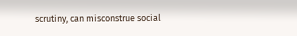scrutiny, can misconstrue social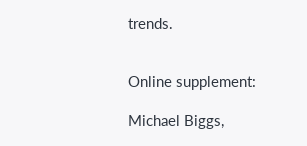trends.


Online supplement:

Michael Biggs,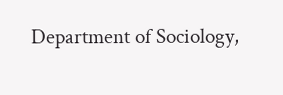Department of Sociology,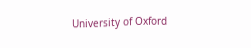University of Oxford